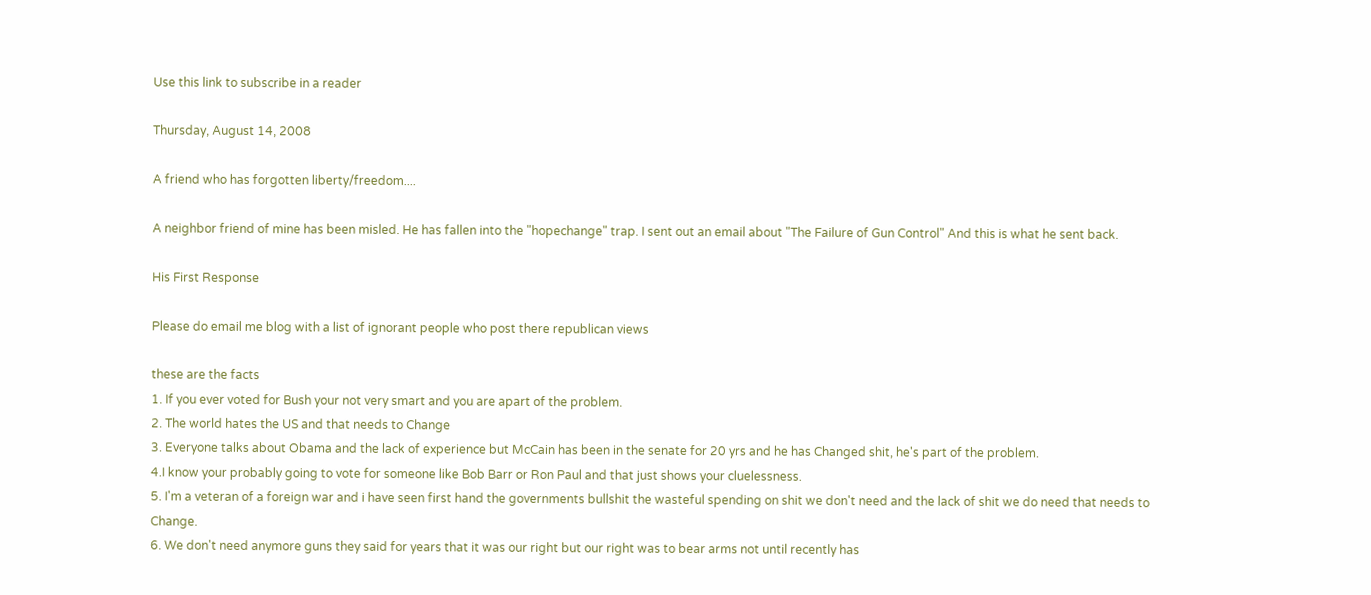Use this link to subscribe in a reader

Thursday, August 14, 2008

A friend who has forgotten liberty/freedom....

A neighbor friend of mine has been misled. He has fallen into the "hopechange" trap. I sent out an email about "The Failure of Gun Control" And this is what he sent back.

His First Response

Please do email me blog with a list of ignorant people who post there republican views

these are the facts
1. If you ever voted for Bush your not very smart and you are apart of the problem.
2. The world hates the US and that needs to Change
3. Everyone talks about Obama and the lack of experience but McCain has been in the senate for 20 yrs and he has Changed shit, he's part of the problem.
4.I know your probably going to vote for someone like Bob Barr or Ron Paul and that just shows your cluelessness.
5. I'm a veteran of a foreign war and i have seen first hand the governments bullshit the wasteful spending on shit we don't need and the lack of shit we do need that needs to Change.
6. We don't need anymore guns they said for years that it was our right but our right was to bear arms not until recently has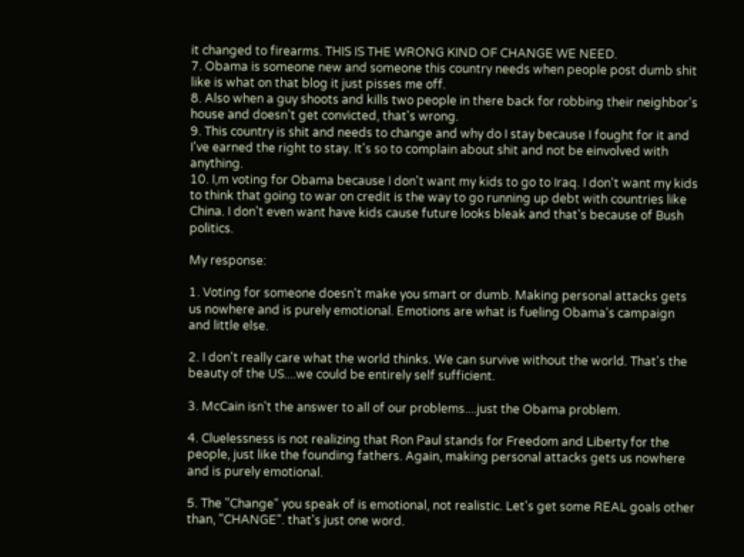it changed to firearms. THIS IS THE WRONG KIND OF CHANGE WE NEED.
7. Obama is someone new and someone this country needs when people post dumb shit like is what on that blog it just pisses me off.
8. Also when a guy shoots and kills two people in there back for robbing their neighbor's house and doesn't get convicted, that's wrong.
9. This country is shit and needs to change and why do I stay because I fought for it and I've earned the right to stay. It's so to complain about shit and not be einvolved with anything.
10. I,m voting for Obama because I don't want my kids to go to Iraq. I don't want my kids to think that going to war on credit is the way to go running up debt with countries like China. I don't even want have kids cause future looks bleak and that's because of Bush politics.

My response:

1. Voting for someone doesn't make you smart or dumb. Making personal attacks gets us nowhere and is purely emotional. Emotions are what is fueling Obama's campaign and little else.

2. I don't really care what the world thinks. We can survive without the world. That's the beauty of the US....we could be entirely self sufficient.

3. McCain isn't the answer to all of our problems....just the Obama problem.

4. Cluelessness is not realizing that Ron Paul stands for Freedom and Liberty for the people, just like the founding fathers. Again, making personal attacks gets us nowhere and is purely emotional.

5. The "Change" you speak of is emotional, not realistic. Let's get some REAL goals other than, "CHANGE". that's just one word.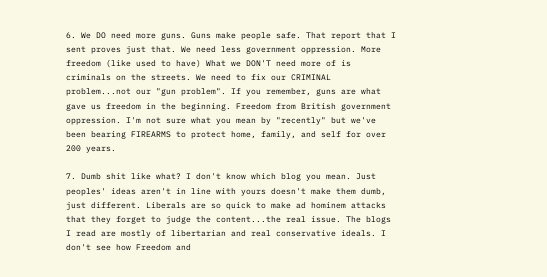6. We DO need more guns. Guns make people safe. That report that I sent proves just that. We need less government oppression. More freedom (like used to have) What we DON'T need more of is criminals on the streets. We need to fix our CRIMINAL problem...not our "gun problem". If you remember, guns are what gave us freedom in the beginning. Freedom from British government oppression. I'm not sure what you mean by "recently" but we've been bearing FIREARMS to protect home, family, and self for over 200 years.

7. Dumb shit like what? I don't know which blog you mean. Just peoples' ideas aren't in line with yours doesn't make them dumb, just different. Liberals are so quick to make ad hominem attacks that they forget to judge the content...the real issue. The blogs I read are mostly of libertarian and real conservative ideals. I don't see how Freedom and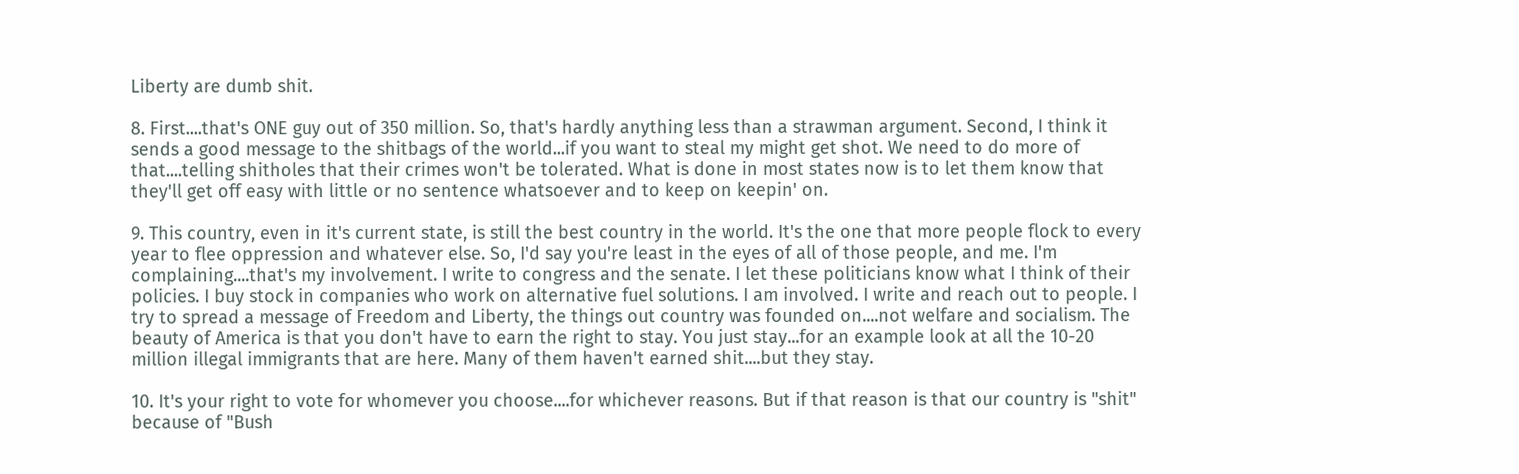Liberty are dumb shit.

8. First....that's ONE guy out of 350 million. So, that's hardly anything less than a strawman argument. Second, I think it sends a good message to the shitbags of the world...if you want to steal my might get shot. We need to do more of that....telling shitholes that their crimes won't be tolerated. What is done in most states now is to let them know that they'll get off easy with little or no sentence whatsoever and to keep on keepin' on.

9. This country, even in it's current state, is still the best country in the world. It's the one that more people flock to every year to flee oppression and whatever else. So, I'd say you're least in the eyes of all of those people, and me. I'm complaining....that's my involvement. I write to congress and the senate. I let these politicians know what I think of their policies. I buy stock in companies who work on alternative fuel solutions. I am involved. I write and reach out to people. I try to spread a message of Freedom and Liberty, the things out country was founded on....not welfare and socialism. The beauty of America is that you don't have to earn the right to stay. You just stay...for an example look at all the 10-20 million illegal immigrants that are here. Many of them haven't earned shit....but they stay.

10. It's your right to vote for whomever you choose....for whichever reasons. But if that reason is that our country is "shit" because of "Bush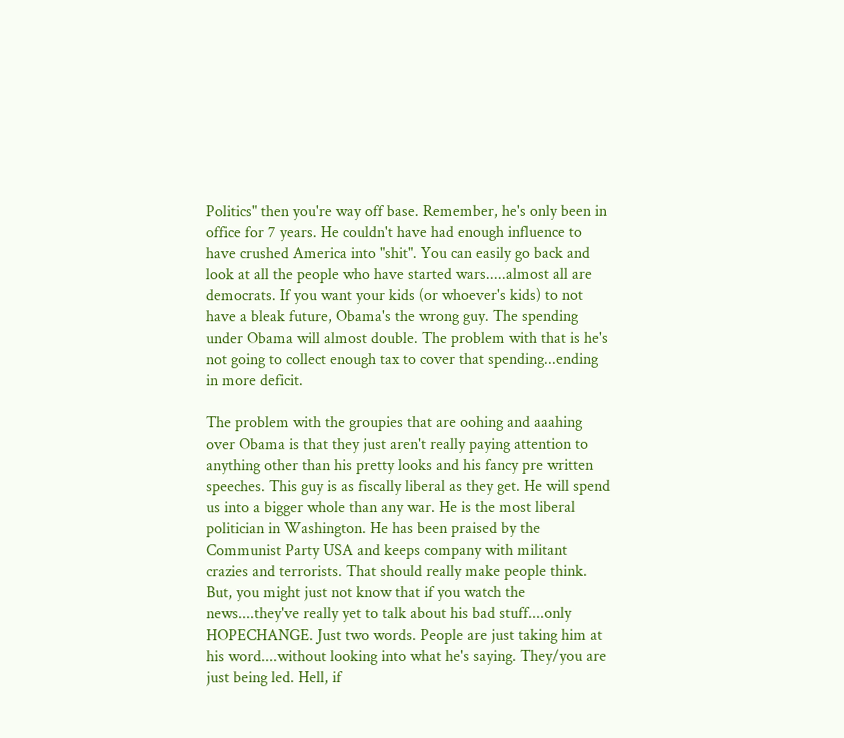Politics" then you're way off base. Remember, he's only been in office for 7 years. He couldn't have had enough influence to have crushed America into "shit". You can easily go back and look at all the people who have started wars.....almost all are democrats. If you want your kids (or whoever's kids) to not have a bleak future, Obama's the wrong guy. The spending under Obama will almost double. The problem with that is he's not going to collect enough tax to cover that spending...ending in more deficit.

The problem with the groupies that are oohing and aaahing over Obama is that they just aren't really paying attention to anything other than his pretty looks and his fancy pre written speeches. This guy is as fiscally liberal as they get. He will spend us into a bigger whole than any war. He is the most liberal politician in Washington. He has been praised by the Communist Party USA and keeps company with militant crazies and terrorists. That should really make people think. But, you might just not know that if you watch the news....they've really yet to talk about his bad stuff....only HOPECHANGE. Just two words. People are just taking him at his word....without looking into what he's saying. They/you are just being led. Hell, if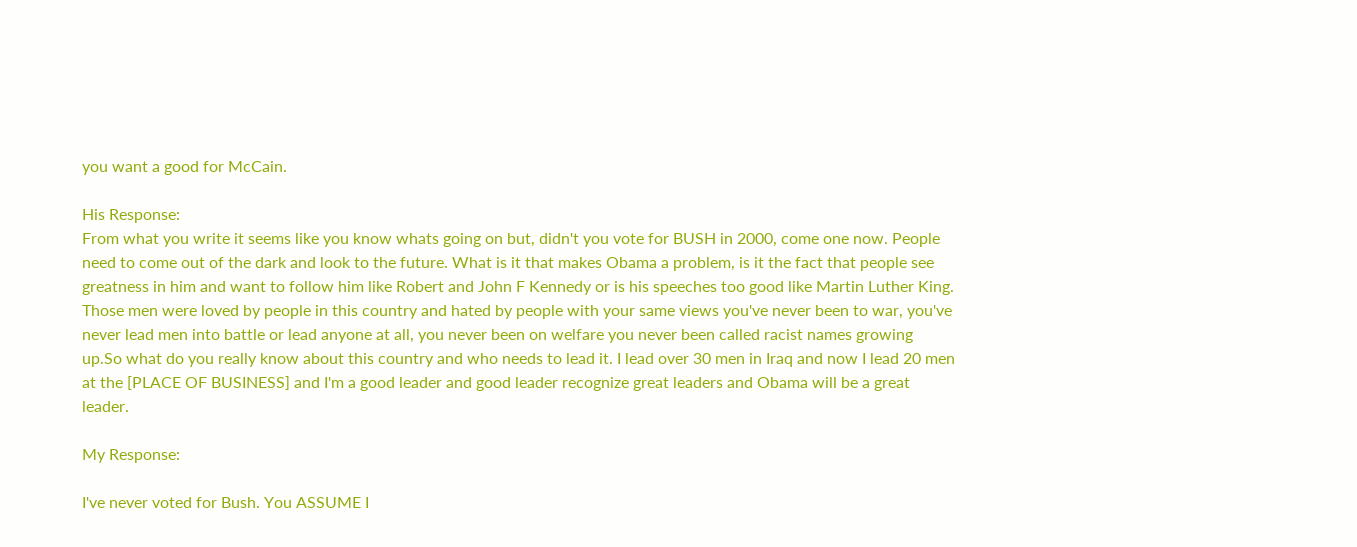you want a good for McCain.

His Response:
From what you write it seems like you know whats going on but, didn't you vote for BUSH in 2000, come one now. People need to come out of the dark and look to the future. What is it that makes Obama a problem, is it the fact that people see greatness in him and want to follow him like Robert and John F Kennedy or is his speeches too good like Martin Luther King. Those men were loved by people in this country and hated by people with your same views you've never been to war, you've never lead men into battle or lead anyone at all, you never been on welfare you never been called racist names growing up.So what do you really know about this country and who needs to lead it. I lead over 30 men in Iraq and now I lead 20 men at the [PLACE OF BUSINESS] and I'm a good leader and good leader recognize great leaders and Obama will be a great leader.

My Response:

I've never voted for Bush. You ASSUME I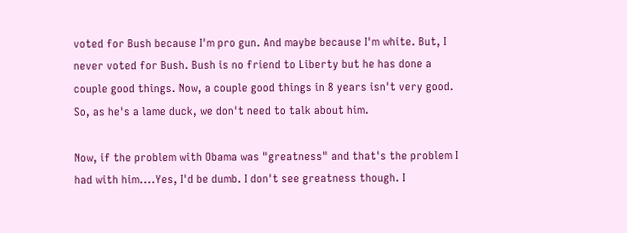voted for Bush because I'm pro gun. And maybe because I'm white. But, I never voted for Bush. Bush is no friend to Liberty but he has done a couple good things. Now, a couple good things in 8 years isn't very good. So, as he's a lame duck, we don't need to talk about him.

Now, if the problem with Obama was "greatness" and that's the problem I had with him....Yes, I'd be dumb. I don't see greatness though. I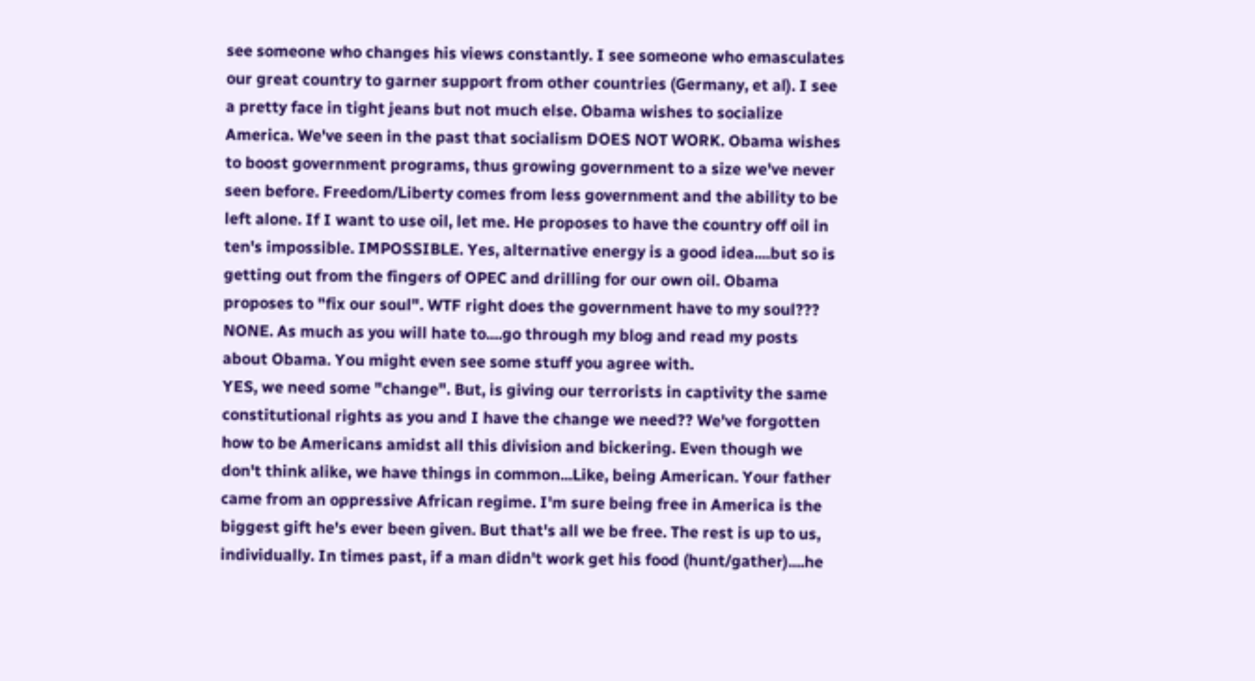see someone who changes his views constantly. I see someone who emasculates our great country to garner support from other countries (Germany, et al). I see a pretty face in tight jeans but not much else. Obama wishes to socialize America. We've seen in the past that socialism DOES NOT WORK. Obama wishes to boost government programs, thus growing government to a size we've never seen before. Freedom/Liberty comes from less government and the ability to be left alone. If I want to use oil, let me. He proposes to have the country off oil in ten's impossible. IMPOSSIBLE. Yes, alternative energy is a good idea....but so is getting out from the fingers of OPEC and drilling for our own oil. Obama proposes to "fix our soul". WTF right does the government have to my soul??? NONE. As much as you will hate to....go through my blog and read my posts about Obama. You might even see some stuff you agree with.
YES, we need some "change". But, is giving our terrorists in captivity the same constitutional rights as you and I have the change we need?? We've forgotten how to be Americans amidst all this division and bickering. Even though we don't think alike, we have things in common...Like, being American. Your father came from an oppressive African regime. I'm sure being free in America is the biggest gift he's ever been given. But that's all we be free. The rest is up to us, individually. In times past, if a man didn't work get his food (hunt/gather)....he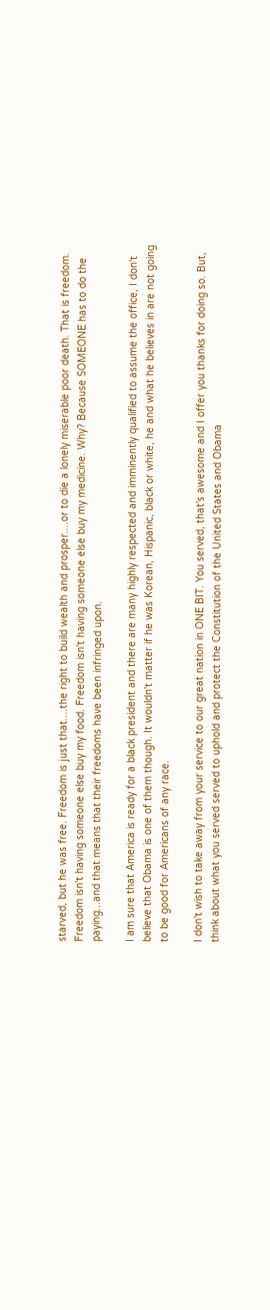starved, but he was free. Freedom is just that....the right to build wealth and prosper....or to die a lonely miserable poor death. That is freedom. Freedom isn't having someone else buy my food. Freedom isn't having someone else buy my medicine. Why? Because SOMEONE has to do the paying...and that means that their freedoms have been infringed upon.

I am sure that America is ready for a black president and there are many highly respected and imminently qualified to assume the office, I don't believe that Obama is one of them though. It wouldn't matter if he was Korean, Hispanic, black or white, he and what he believes in are not going to be good for Americans of any race.

I don't wish to take away from your service to our great nation in ONE BIT. You served, that's awesome and I offer you thanks for doing so. But, think about what you served served to uphold and protect the Constitution of the United States and Obama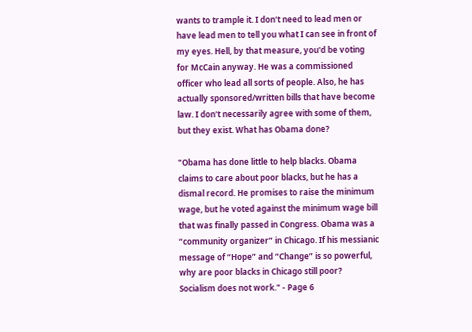wants to trample it. I don't need to lead men or have lead men to tell you what I can see in front of my eyes. Hell, by that measure, you'd be voting for McCain anyway. He was a commissioned officer who lead all sorts of people. Also, he has actually sponsored/written bills that have become law. I don't necessarily agree with some of them, but they exist. What has Obama done?

"Obama has done little to help blacks. Obama claims to care about poor blacks, but he has a dismal record. He promises to raise the minimum wage, but he voted against the minimum wage bill that was finally passed in Congress. Obama was a “community organizer” in Chicago. If his messianic message of “Hope” and “Change” is so powerful, why are poor blacks in Chicago still poor? Socialism does not work." - Page 6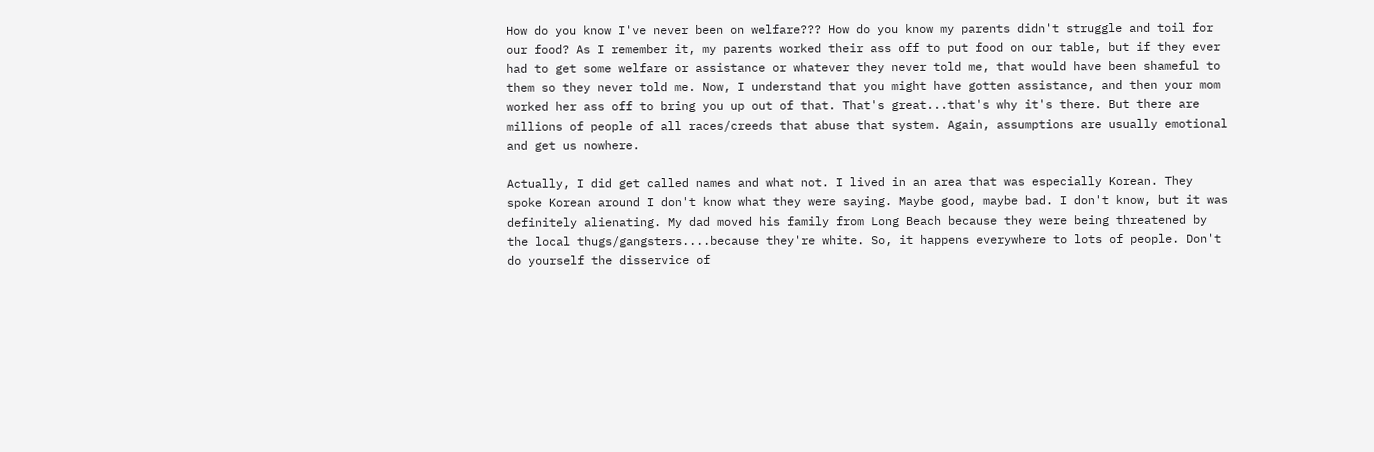How do you know I've never been on welfare??? How do you know my parents didn't struggle and toil for our food? As I remember it, my parents worked their ass off to put food on our table, but if they ever had to get some welfare or assistance or whatever they never told me, that would have been shameful to them so they never told me. Now, I understand that you might have gotten assistance, and then your mom worked her ass off to bring you up out of that. That's great...that's why it's there. But there are millions of people of all races/creeds that abuse that system. Again, assumptions are usually emotional and get us nowhere.

Actually, I did get called names and what not. I lived in an area that was especially Korean. They spoke Korean around I don't know what they were saying. Maybe good, maybe bad. I don't know, but it was definitely alienating. My dad moved his family from Long Beach because they were being threatened by the local thugs/gangsters....because they're white. So, it happens everywhere to lots of people. Don't do yourself the disservice of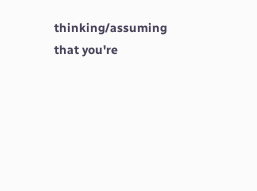thinking/assuming that you're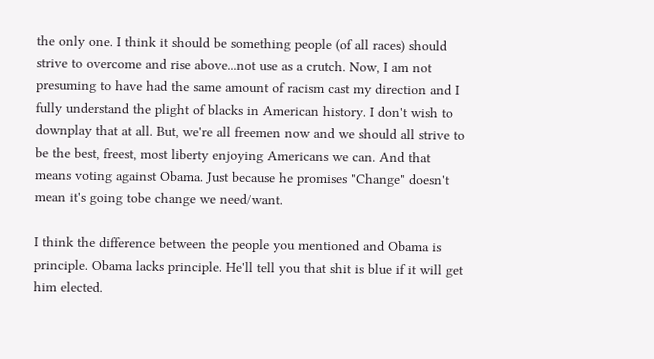the only one. I think it should be something people (of all races) should strive to overcome and rise above...not use as a crutch. Now, I am not presuming to have had the same amount of racism cast my direction and I fully understand the plight of blacks in American history. I don't wish to downplay that at all. But, we're all freemen now and we should all strive to be the best, freest, most liberty enjoying Americans we can. And that means voting against Obama. Just because he promises "Change" doesn't mean it's going tobe change we need/want.

I think the difference between the people you mentioned and Obama is principle. Obama lacks principle. He'll tell you that shit is blue if it will get him elected.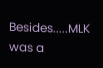Besides.....MLK was a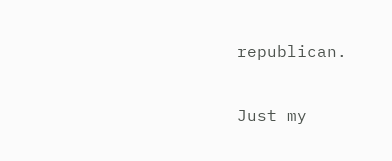republican.

Just my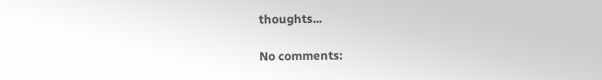thoughts...

No comments: